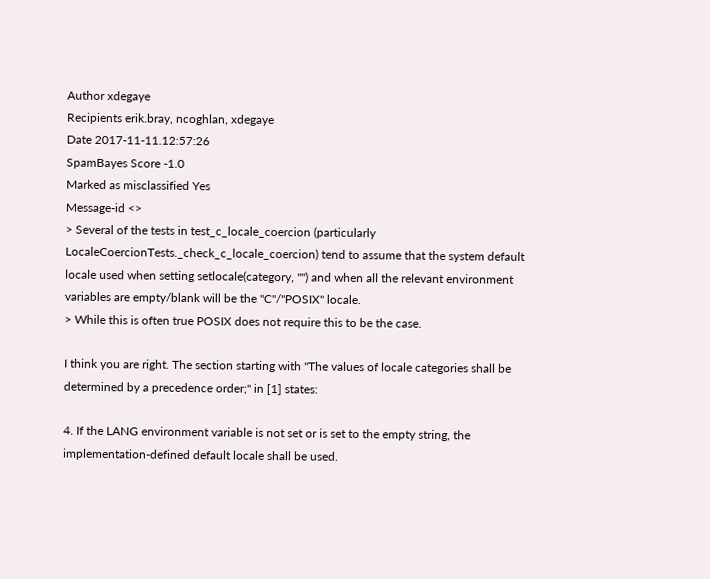Author xdegaye
Recipients erik.bray, ncoghlan, xdegaye
Date 2017-11-11.12:57:26
SpamBayes Score -1.0
Marked as misclassified Yes
Message-id <>
> Several of the tests in test_c_locale_coercion (particularly LocaleCoercionTests._check_c_locale_coercion) tend to assume that the system default locale used when setting setlocale(category, "") and when all the relevant environment variables are empty/blank will be the "C"/"POSIX" locale.
> While this is often true POSIX does not require this to be the case.

I think you are right. The section starting with "The values of locale categories shall be determined by a precedence order;" in [1] states:

4. If the LANG environment variable is not set or is set to the empty string, the implementation-defined default locale shall be used.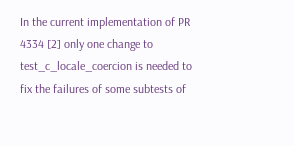In the current implementation of PR 4334 [2] only one change to test_c_locale_coercion is needed to fix the failures of some subtests of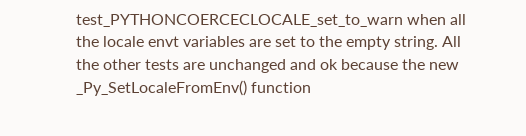test_PYTHONCOERCECLOCALE_set_to_warn when all the locale envt variables are set to the empty string. All the other tests are unchanged and ok because the new _Py_SetLocaleFromEnv() function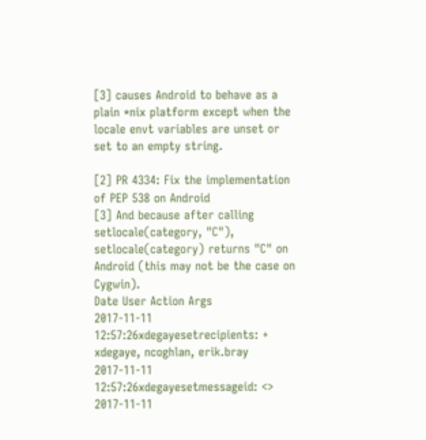[3] causes Android to behave as a plain *nix platform except when the locale envt variables are unset or set to an empty string.

[2] PR 4334: Fix the implementation of PEP 538 on Android
[3] And because after calling setlocale(category, "C"), setlocale(category) returns "C" on Android (this may not be the case on Cygwin).
Date User Action Args
2017-11-11 12:57:26xdegayesetrecipients: + xdegaye, ncoghlan, erik.bray
2017-11-11 12:57:26xdegayesetmessageid: <>
2017-11-11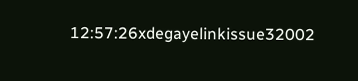12:57:26xdegayelinkissue32002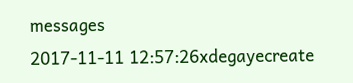messages
2017-11-11 12:57:26xdegayecreate